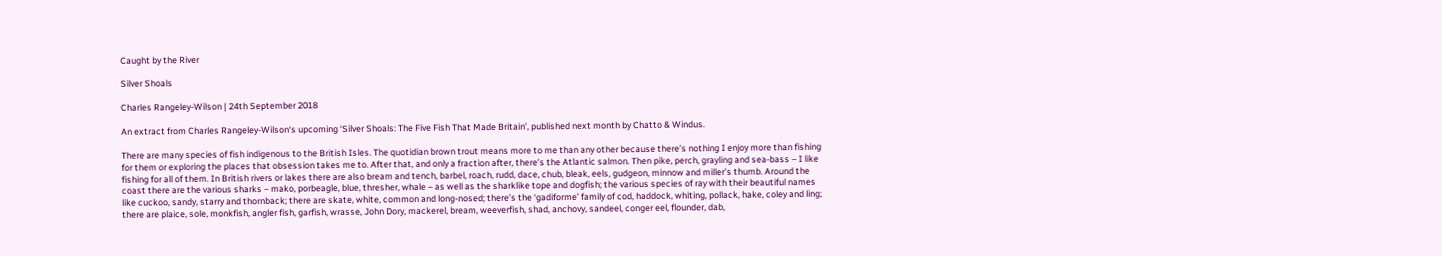Caught by the River

Silver Shoals

Charles Rangeley-Wilson | 24th September 2018

An extract from Charles Rangeley-Wilson‘s upcoming ‘Silver Shoals: The Five Fish That Made Britain’, published next month by Chatto & Windus.

There are many species of fish indigenous to the British Isles. The quotidian brown trout means more to me than any other because there’s nothing I enjoy more than fishing for them or exploring the places that obsession takes me to. After that, and only a fraction after, there’s the Atlantic salmon. Then pike, perch, grayling and sea-bass – I like fishing for all of them. In British rivers or lakes there are also bream and tench, barbel, roach, rudd, dace, chub, bleak, eels, gudgeon, minnow and miller’s thumb. Around the coast there are the various sharks – mako, porbeagle, blue, thresher, whale – as well as the sharklike tope and dogfish; the various species of ray with their beautiful names like cuckoo, sandy, starry and thornback; there are skate, white, common and long-nosed; there’s the ‘gadiforme’ family of cod, haddock, whiting, pollack, hake, coley and ling; there are plaice, sole, monkfish, angler fish, garfish, wrasse, John Dory, mackerel, bream, weeverfish, shad, anchovy, sandeel, conger eel, flounder, dab,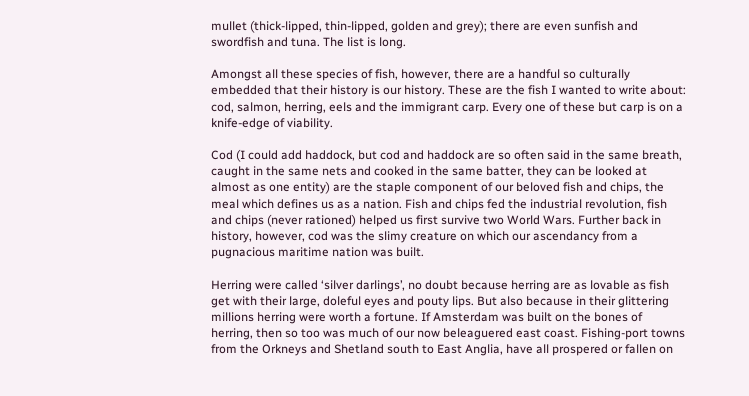mullet (thick-lipped, thin-lipped, golden and grey); there are even sunfish and swordfish and tuna. The list is long.

Amongst all these species of fish, however, there are a handful so culturally embedded that their history is our history. These are the fish I wanted to write about: cod, salmon, herring, eels and the immigrant carp. Every one of these but carp is on a knife-edge of viability.

Cod (I could add haddock, but cod and haddock are so often said in the same breath, caught in the same nets and cooked in the same batter, they can be looked at almost as one entity) are the staple component of our beloved fish and chips, the meal which defines us as a nation. Fish and chips fed the industrial revolution, fish and chips (never rationed) helped us first survive two World Wars. Further back in history, however, cod was the slimy creature on which our ascendancy from a pugnacious maritime nation was built.

Herring were called ‘silver darlings’, no doubt because herring are as lovable as fish get with their large, doleful eyes and pouty lips. But also because in their glittering millions herring were worth a fortune. If Amsterdam was built on the bones of herring, then so too was much of our now beleaguered east coast. Fishing-port towns from the Orkneys and Shetland south to East Anglia, have all prospered or fallen on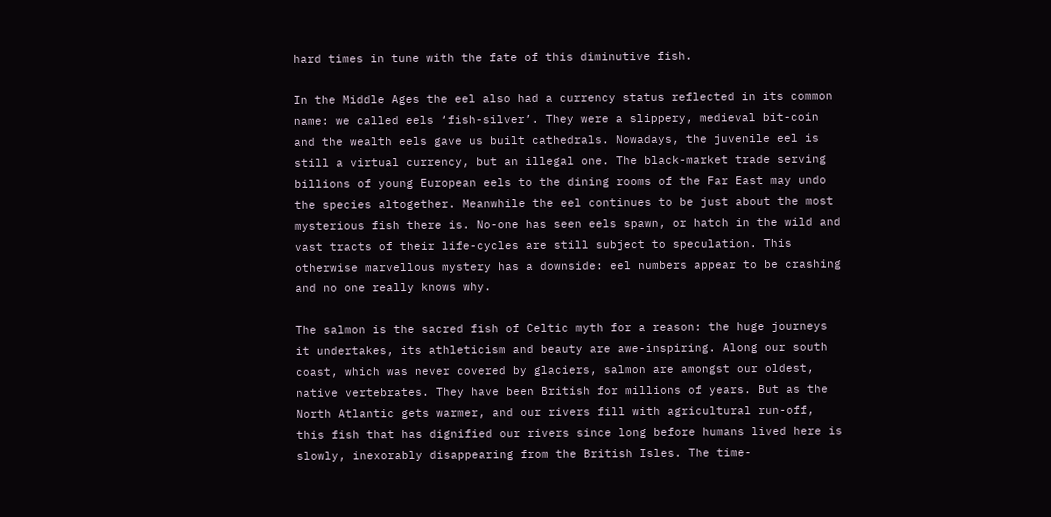hard times in tune with the fate of this diminutive fish.

In the Middle Ages the eel also had a currency status reflected in its common name: we called eels ‘fish-silver’. They were a slippery, medieval bit-coin and the wealth eels gave us built cathedrals. Nowadays, the juvenile eel is still a virtual currency, but an illegal one. The black-market trade serving billions of young European eels to the dining rooms of the Far East may undo the species altogether. Meanwhile the eel continues to be just about the most mysterious fish there is. No-one has seen eels spawn, or hatch in the wild and vast tracts of their life-cycles are still subject to speculation. This otherwise marvellous mystery has a downside: eel numbers appear to be crashing and no one really knows why.

The salmon is the sacred fish of Celtic myth for a reason: the huge journeys it undertakes, its athleticism and beauty are awe-inspiring. Along our south coast, which was never covered by glaciers, salmon are amongst our oldest, native vertebrates. They have been British for millions of years. But as the North Atlantic gets warmer, and our rivers fill with agricultural run-off, this fish that has dignified our rivers since long before humans lived here is slowly, inexorably disappearing from the British Isles. The time-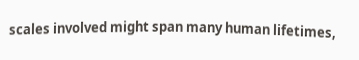scales involved might span many human lifetimes,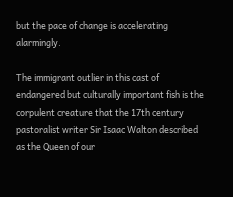but the pace of change is accelerating alarmingly.

The immigrant outlier in this cast of endangered but culturally important fish is the corpulent creature that the 17th century pastoralist writer Sir Isaac Walton described as the Queen of our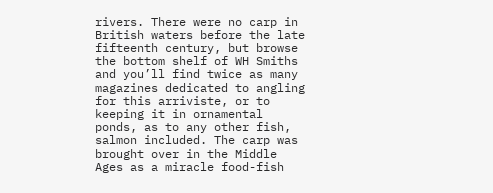rivers. There were no carp in British waters before the late fifteenth century, but browse the bottom shelf of WH Smiths and you’ll find twice as many magazines dedicated to angling for this arriviste, or to keeping it in ornamental ponds, as to any other fish, salmon included. The carp was brought over in the Middle Ages as a miracle food-fish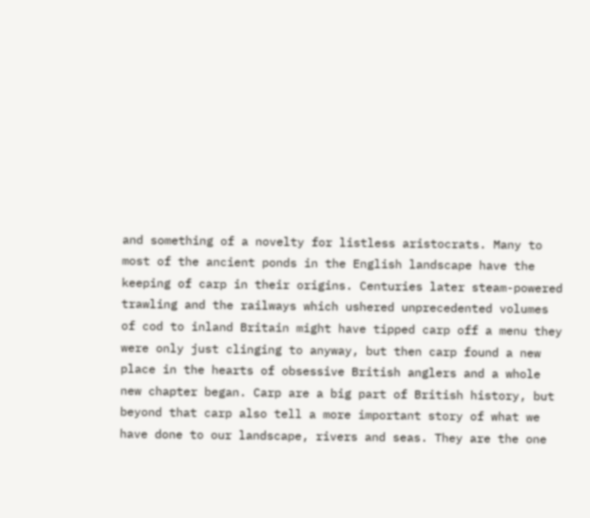and something of a novelty for listless aristocrats. Many to most of the ancient ponds in the English landscape have the keeping of carp in their origins. Centuries later steam-powered trawling and the railways which ushered unprecedented volumes of cod to inland Britain might have tipped carp off a menu they were only just clinging to anyway, but then carp found a new place in the hearts of obsessive British anglers and a whole new chapter began. Carp are a big part of British history, but beyond that carp also tell a more important story of what we have done to our landscape, rivers and seas. They are the one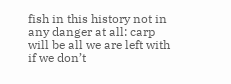fish in this history not in any danger at all: carp will be all we are left with if we don’t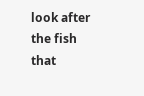look after the fish that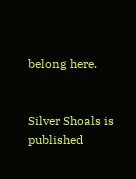belong here.


Silver Shoals is published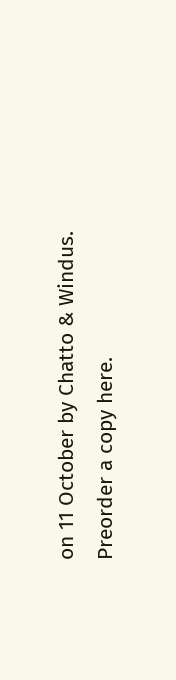on 11 October by Chatto & Windus. Preorder a copy here.